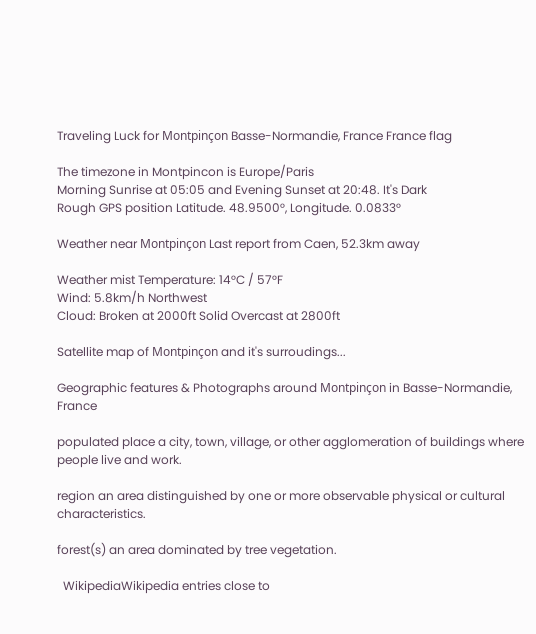Traveling Luck for Montpinçon Basse-Normandie, France France flag

The timezone in Montpincon is Europe/Paris
Morning Sunrise at 05:05 and Evening Sunset at 20:48. It's Dark
Rough GPS position Latitude. 48.9500°, Longitude. 0.0833°

Weather near Montpinçon Last report from Caen, 52.3km away

Weather mist Temperature: 14°C / 57°F
Wind: 5.8km/h Northwest
Cloud: Broken at 2000ft Solid Overcast at 2800ft

Satellite map of Montpinçon and it's surroudings...

Geographic features & Photographs around Montpinçon in Basse-Normandie, France

populated place a city, town, village, or other agglomeration of buildings where people live and work.

region an area distinguished by one or more observable physical or cultural characteristics.

forest(s) an area dominated by tree vegetation.

  WikipediaWikipedia entries close to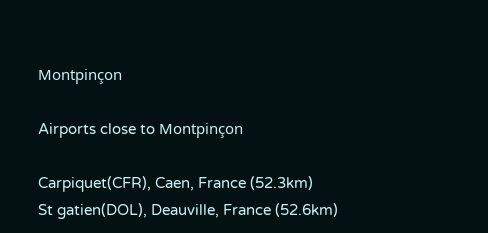Montpinçon

Airports close to Montpinçon

Carpiquet(CFR), Caen, France (52.3km)
St gatien(DOL), Deauville, France (52.6km)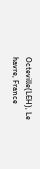Octeville(LEH), Le havre, France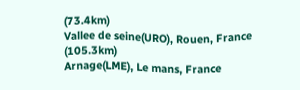(73.4km)
Vallee de seine(URO), Rouen, France (105.3km)
Arnage(LME), Le mans, France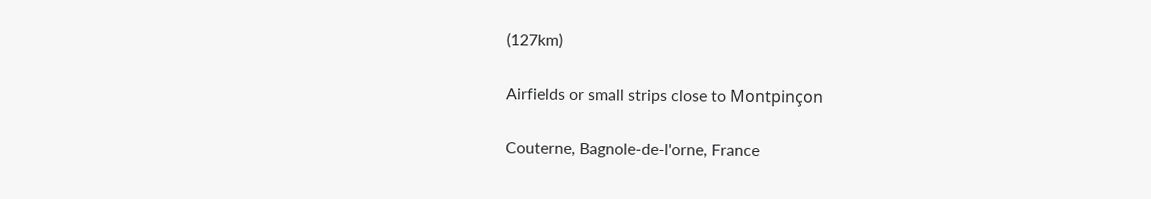(127km)

Airfields or small strips close to Montpinçon

Couterne, Bagnole-de-l'orne, France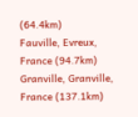(64.4km)
Fauville, Evreux, France (94.7km)
Granville, Granville, France (137.1km)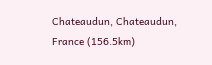Chateaudun, Chateaudun, France (156.5km)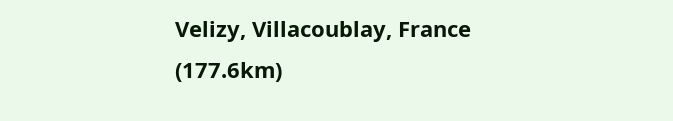Velizy, Villacoublay, France (177.6km)